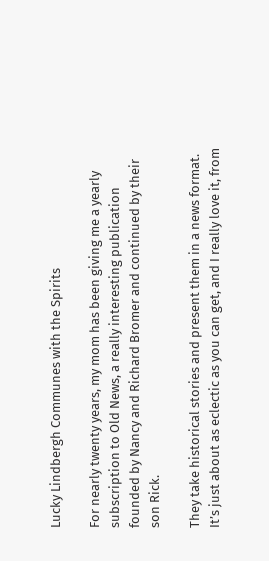Lucky Lindbergh Communes with the Spirits

For nearly twenty years, my mom has been giving me a yearly subscription to Old News, a really interesting publication founded by Nancy and Richard Bromer and continued by their son Rick.

They take historical stories and present them in a news format. It’s just about as eclectic as you can get, and I really love it, from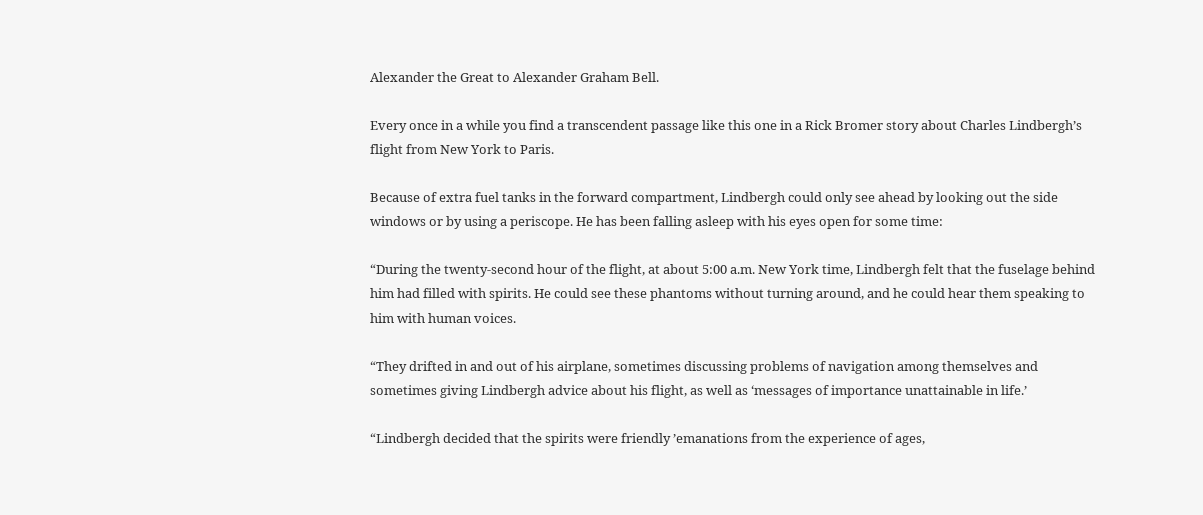Alexander the Great to Alexander Graham Bell.

Every once in a while you find a transcendent passage like this one in a Rick Bromer story about Charles Lindbergh’s flight from New York to Paris.

Because of extra fuel tanks in the forward compartment, Lindbergh could only see ahead by looking out the side windows or by using a periscope. He has been falling asleep with his eyes open for some time:

“During the twenty-second hour of the flight, at about 5:00 a.m. New York time, Lindbergh felt that the fuselage behind him had filled with spirits. He could see these phantoms without turning around, and he could hear them speaking to him with human voices.

“They drifted in and out of his airplane, sometimes discussing problems of navigation among themselves and sometimes giving Lindbergh advice about his flight, as well as ‘messages of importance unattainable in life.’

“Lindbergh decided that the spirits were friendly ’emanations from the experience of ages,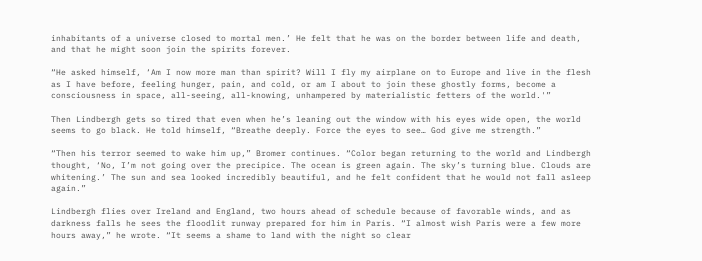inhabitants of a universe closed to mortal men.’ He felt that he was on the border between life and death, and that he might soon join the spirits forever.

“He asked himself, ‘Am I now more man than spirit? Will I fly my airplane on to Europe and live in the flesh as I have before, feeling hunger, pain, and cold, or am I about to join these ghostly forms, become a consciousness in space, all-seeing, all-knowing, unhampered by materialistic fetters of the world.'”

Then Lindbergh gets so tired that even when he’s leaning out the window with his eyes wide open, the world seems to go black. He told himself, “Breathe deeply. Force the eyes to see… God give me strength.”

“Then his terror seemed to wake him up,” Bromer continues. “Color began returning to the world and Lindbergh thought, ‘No, I’m not going over the precipice. The ocean is green again. The sky’s turning blue. Clouds are whitening.’ The sun and sea looked incredibly beautiful, and he felt confident that he would not fall asleep again.”

Lindbergh flies over Ireland and England, two hours ahead of schedule because of favorable winds, and as darkness falls he sees the floodlit runway prepared for him in Paris. “I almost wish Paris were a few more hours away,” he wrote. “It seems a shame to land with the night so clear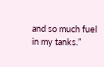and so much fuel in my tanks.”